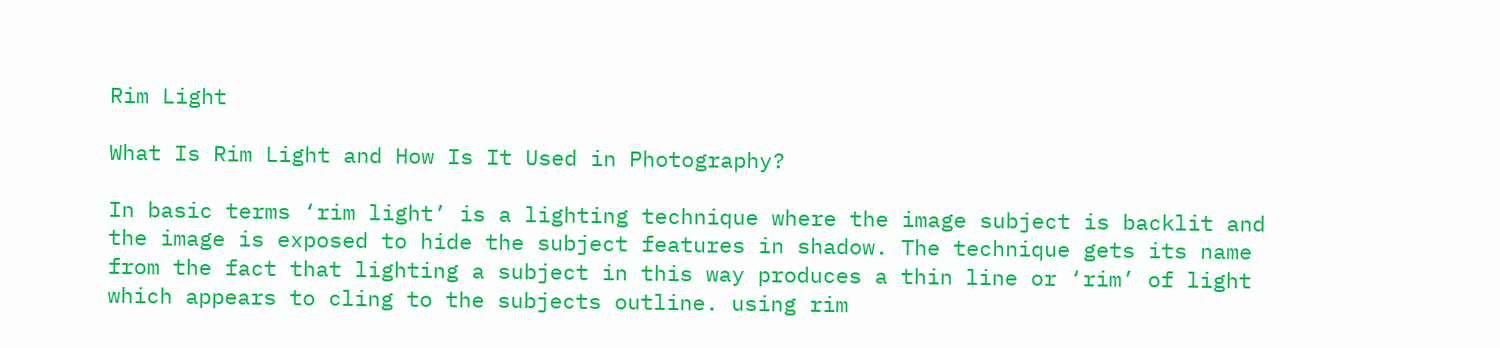Rim Light

What Is Rim Light and How Is It Used in Photography?

In basic terms ‘rim light’ is a lighting technique where the image subject is backlit and the image is exposed to hide the subject features in shadow. The technique gets its name from the fact that lighting a subject in this way produces a thin line or ‘rim’ of light which appears to cling to the subjects outline. using rim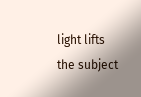light lifts the subject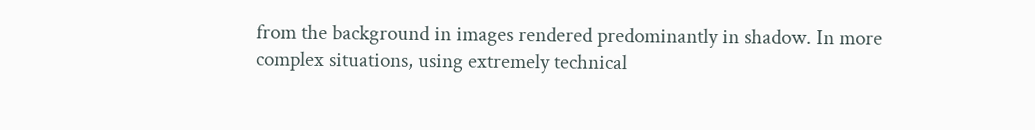from the background in images rendered predominantly in shadow. In more complex situations, using extremely technical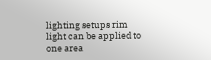lighting setups rim light can be applied to one area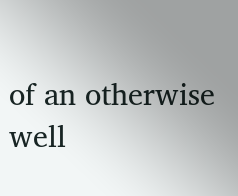of an otherwise well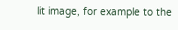lit image, for example to the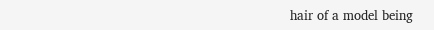hair of a model being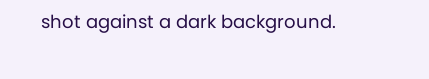shot against a dark background.